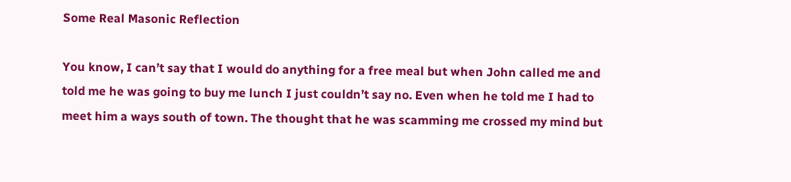Some Real Masonic Reflection

You know, I can’t say that I would do anything for a free meal but when John called me and told me he was going to buy me lunch I just couldn’t say no. Even when he told me I had to meet him a ways south of town. The thought that he was scamming me crossed my mind but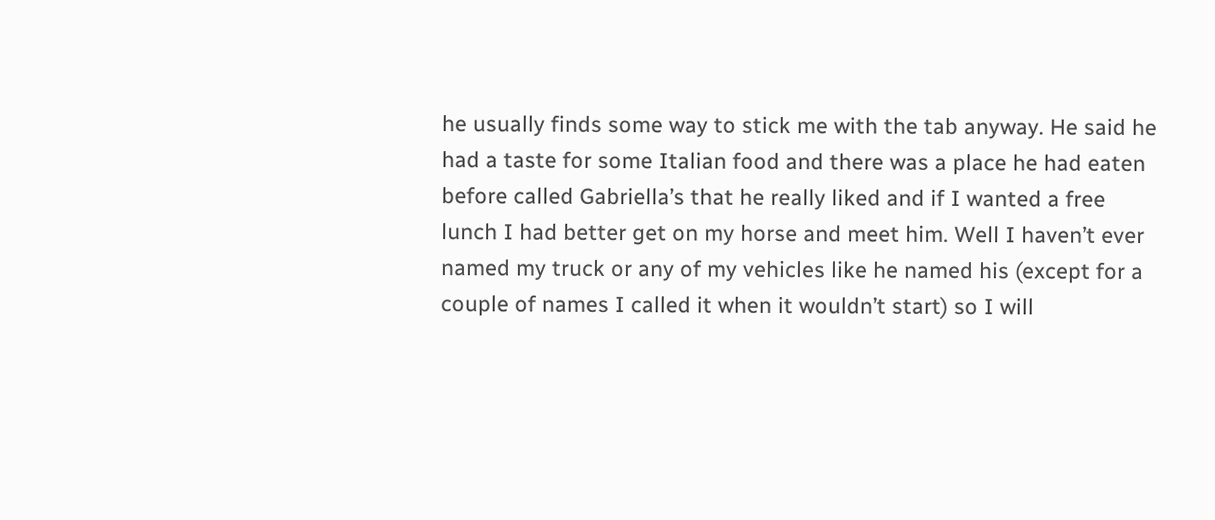he usually finds some way to stick me with the tab anyway. He said he had a taste for some Italian food and there was a place he had eaten before called Gabriella’s that he really liked and if I wanted a free lunch I had better get on my horse and meet him. Well I haven’t ever named my truck or any of my vehicles like he named his (except for a couple of names I called it when it wouldn’t start) so I will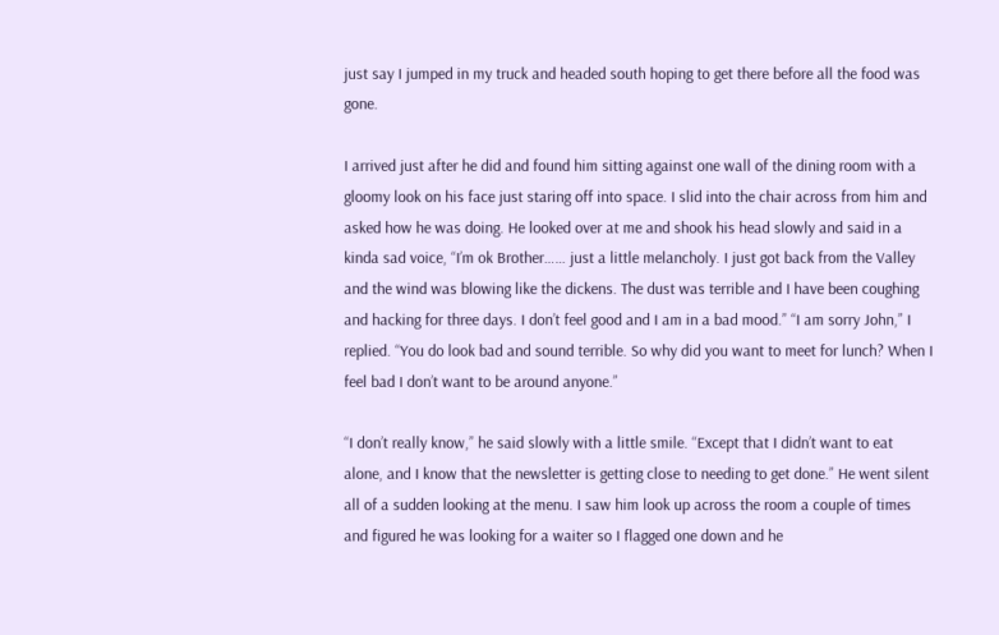just say I jumped in my truck and headed south hoping to get there before all the food was gone.

I arrived just after he did and found him sitting against one wall of the dining room with a gloomy look on his face just staring off into space. I slid into the chair across from him and asked how he was doing. He looked over at me and shook his head slowly and said in a kinda sad voice, “I’m ok Brother…… just a little melancholy. I just got back from the Valley and the wind was blowing like the dickens. The dust was terrible and I have been coughing and hacking for three days. I don’t feel good and I am in a bad mood.” “I am sorry John,” I replied. “You do look bad and sound terrible. So why did you want to meet for lunch? When I feel bad I don’t want to be around anyone.”

“I don’t really know,” he said slowly with a little smile. “Except that I didn’t want to eat alone, and I know that the newsletter is getting close to needing to get done.” He went silent all of a sudden looking at the menu. I saw him look up across the room a couple of times and figured he was looking for a waiter so I flagged one down and he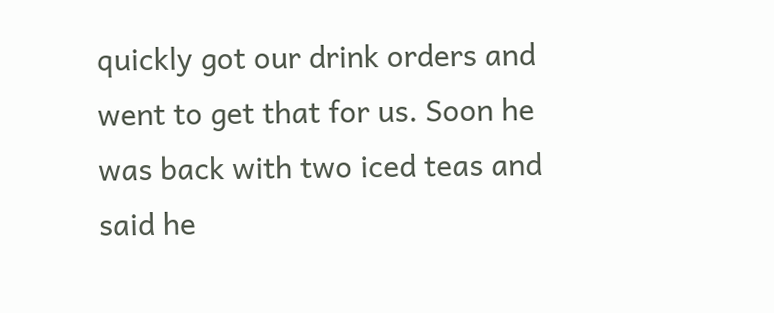quickly got our drink orders and went to get that for us. Soon he was back with two iced teas and said he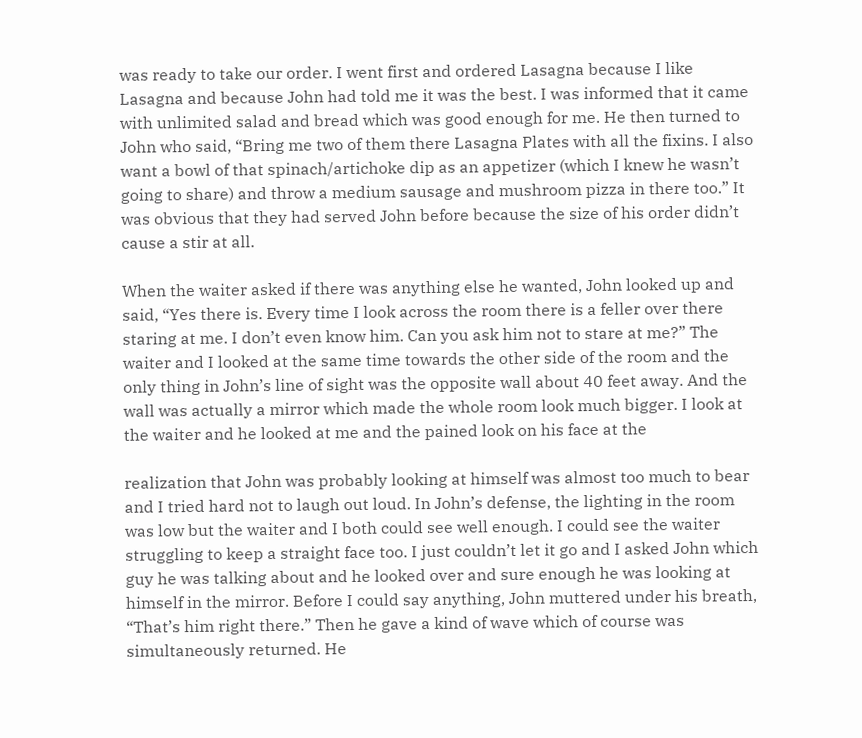was ready to take our order. I went first and ordered Lasagna because I like Lasagna and because John had told me it was the best. I was informed that it came with unlimited salad and bread which was good enough for me. He then turned to John who said, “Bring me two of them there Lasagna Plates with all the fixins. I also want a bowl of that spinach/artichoke dip as an appetizer (which I knew he wasn’t going to share) and throw a medium sausage and mushroom pizza in there too.” It was obvious that they had served John before because the size of his order didn’t cause a stir at all.

When the waiter asked if there was anything else he wanted, John looked up and said, “Yes there is. Every time I look across the room there is a feller over there staring at me. I don’t even know him. Can you ask him not to stare at me?” The waiter and I looked at the same time towards the other side of the room and the only thing in John’s line of sight was the opposite wall about 40 feet away. And the wall was actually a mirror which made the whole room look much bigger. I look at the waiter and he looked at me and the pained look on his face at the

realization that John was probably looking at himself was almost too much to bear and I tried hard not to laugh out loud. In John’s defense, the lighting in the room was low but the waiter and I both could see well enough. I could see the waiter struggling to keep a straight face too. I just couldn’t let it go and I asked John which guy he was talking about and he looked over and sure enough he was looking at himself in the mirror. Before I could say anything, John muttered under his breath, “That’s him right there.” Then he gave a kind of wave which of course was simultaneously returned. He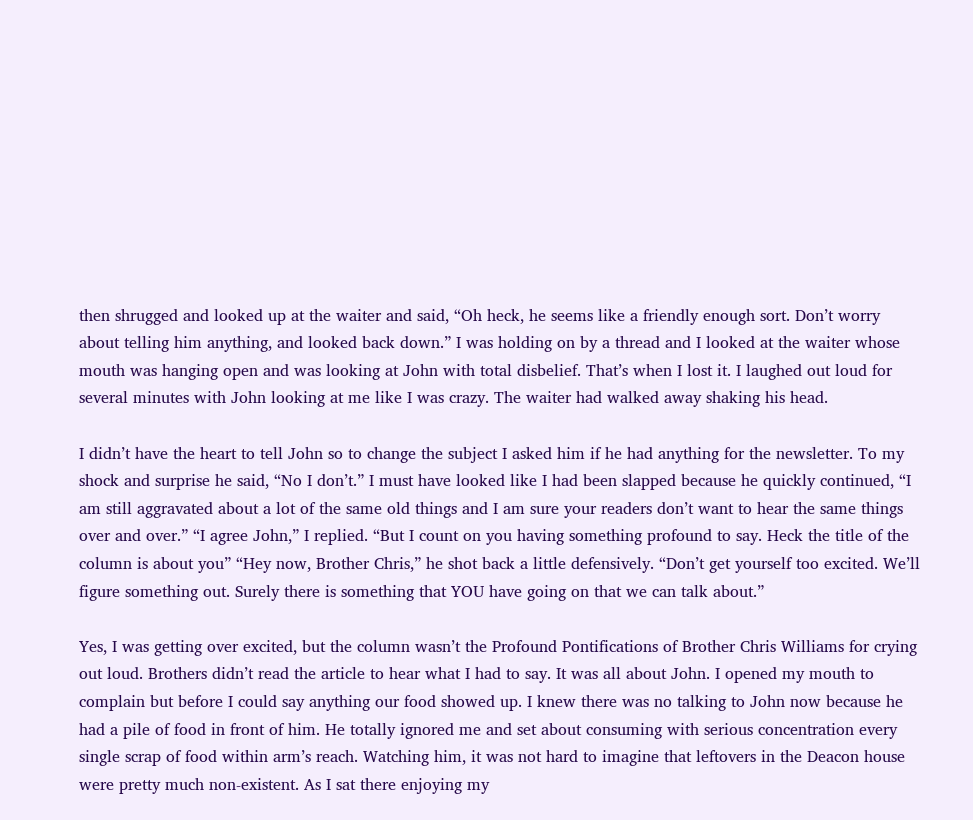then shrugged and looked up at the waiter and said, “Oh heck, he seems like a friendly enough sort. Don’t worry about telling him anything, and looked back down.” I was holding on by a thread and I looked at the waiter whose mouth was hanging open and was looking at John with total disbelief. That’s when I lost it. I laughed out loud for several minutes with John looking at me like I was crazy. The waiter had walked away shaking his head.

I didn’t have the heart to tell John so to change the subject I asked him if he had anything for the newsletter. To my shock and surprise he said, “No I don’t.” I must have looked like I had been slapped because he quickly continued, “I am still aggravated about a lot of the same old things and I am sure your readers don’t want to hear the same things over and over.” “I agree John,” I replied. “But I count on you having something profound to say. Heck the title of the column is about you” “Hey now, Brother Chris,” he shot back a little defensively. “Don’t get yourself too excited. We’ll figure something out. Surely there is something that YOU have going on that we can talk about.”

Yes, I was getting over excited, but the column wasn’t the Profound Pontifications of Brother Chris Williams for crying out loud. Brothers didn’t read the article to hear what I had to say. It was all about John. I opened my mouth to complain but before I could say anything our food showed up. I knew there was no talking to John now because he had a pile of food in front of him. He totally ignored me and set about consuming with serious concentration every single scrap of food within arm’s reach. Watching him, it was not hard to imagine that leftovers in the Deacon house were pretty much non-existent. As I sat there enjoying my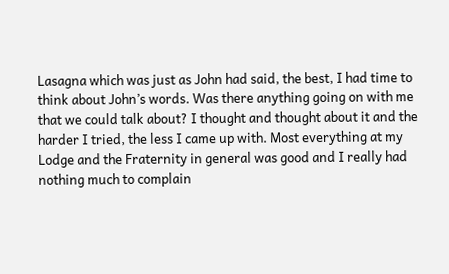Lasagna which was just as John had said, the best, I had time to think about John’s words. Was there anything going on with me that we could talk about? I thought and thought about it and the harder I tried, the less I came up with. Most everything at my Lodge and the Fraternity in general was good and I really had nothing much to complain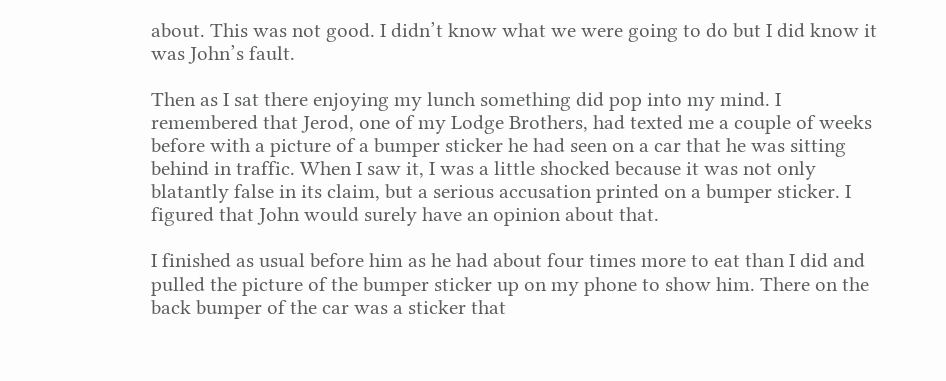about. This was not good. I didn’t know what we were going to do but I did know it was John’s fault.

Then as I sat there enjoying my lunch something did pop into my mind. I remembered that Jerod, one of my Lodge Brothers, had texted me a couple of weeks before with a picture of a bumper sticker he had seen on a car that he was sitting behind in traffic. When I saw it, I was a little shocked because it was not only blatantly false in its claim, but a serious accusation printed on a bumper sticker. I figured that John would surely have an opinion about that.

I finished as usual before him as he had about four times more to eat than I did and pulled the picture of the bumper sticker up on my phone to show him. There on the back bumper of the car was a sticker that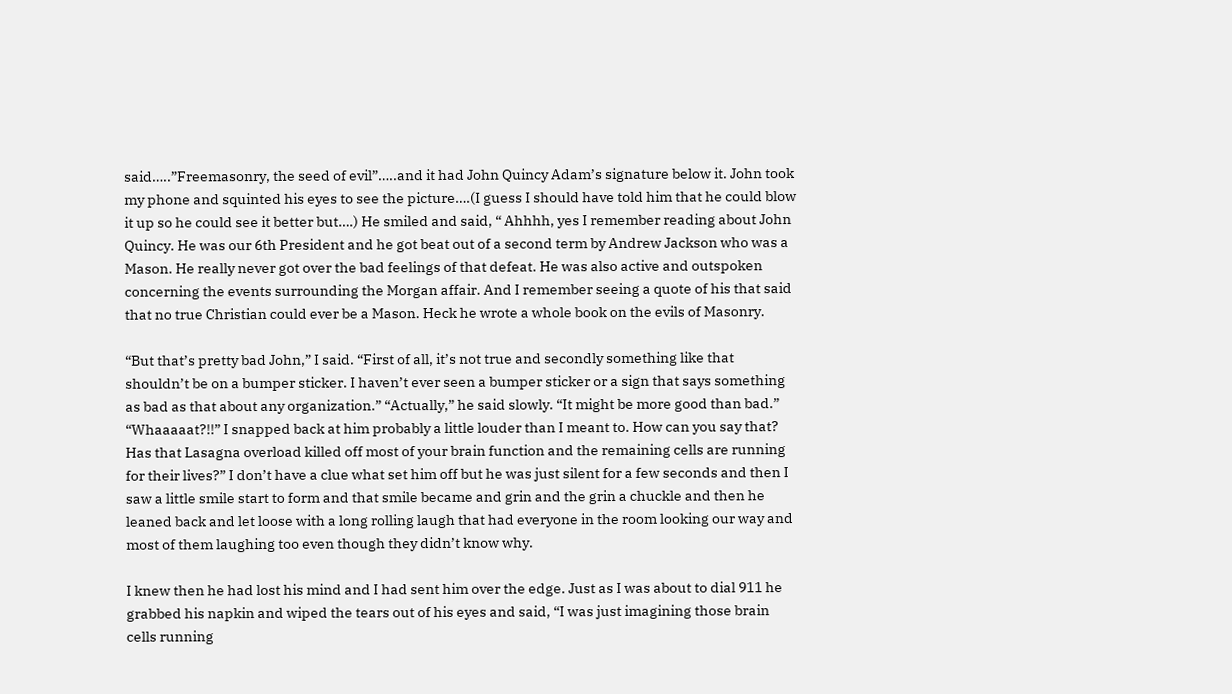said…..”Freemasonry, the seed of evil”…..and it had John Quincy Adam’s signature below it. John took my phone and squinted his eyes to see the picture….(I guess I should have told him that he could blow it up so he could see it better but….) He smiled and said, “ Ahhhh, yes I remember reading about John Quincy. He was our 6th President and he got beat out of a second term by Andrew Jackson who was a Mason. He really never got over the bad feelings of that defeat. He was also active and outspoken concerning the events surrounding the Morgan affair. And I remember seeing a quote of his that said that no true Christian could ever be a Mason. Heck he wrote a whole book on the evils of Masonry.

“But that’s pretty bad John,” I said. “First of all, it’s not true and secondly something like that shouldn’t be on a bumper sticker. I haven’t ever seen a bumper sticker or a sign that says something as bad as that about any organization.” “Actually,” he said slowly. “It might be more good than bad.” “Whaaaaat?!!” I snapped back at him probably a little louder than I meant to. How can you say that? Has that Lasagna overload killed off most of your brain function and the remaining cells are running for their lives?” I don’t have a clue what set him off but he was just silent for a few seconds and then I saw a little smile start to form and that smile became and grin and the grin a chuckle and then he leaned back and let loose with a long rolling laugh that had everyone in the room looking our way and most of them laughing too even though they didn’t know why.

I knew then he had lost his mind and I had sent him over the edge. Just as I was about to dial 911 he grabbed his napkin and wiped the tears out of his eyes and said, “I was just imagining those brain cells running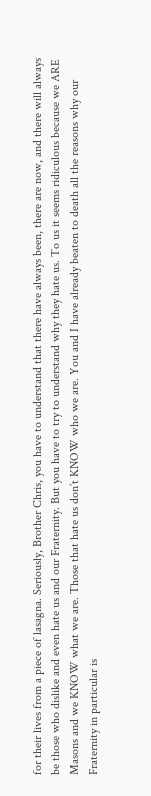for their lives from a piece of lasagna. Seriously, Brother Chris, you have to understand that there have always been, there are now, and there will always be those who dislike and even hate us and our Fraternity. But you have to try to understand why they hate us. To us it seems ridiculous because we ARE Masons and we KNOW what we are. Those that hate us don’t KNOW who we are. You and I have already beaten to death all the reasons why our Fraternity in particular is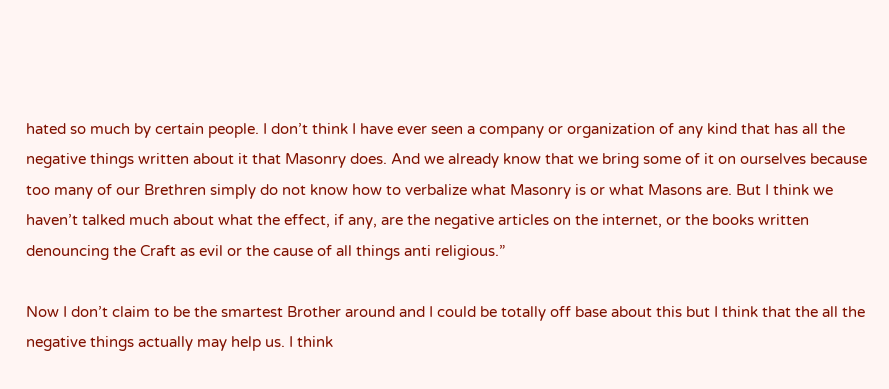hated so much by certain people. I don’t think I have ever seen a company or organization of any kind that has all the negative things written about it that Masonry does. And we already know that we bring some of it on ourselves because too many of our Brethren simply do not know how to verbalize what Masonry is or what Masons are. But I think we haven’t talked much about what the effect, if any, are the negative articles on the internet, or the books written denouncing the Craft as evil or the cause of all things anti religious.”

Now I don’t claim to be the smartest Brother around and I could be totally off base about this but I think that the all the negative things actually may help us. I think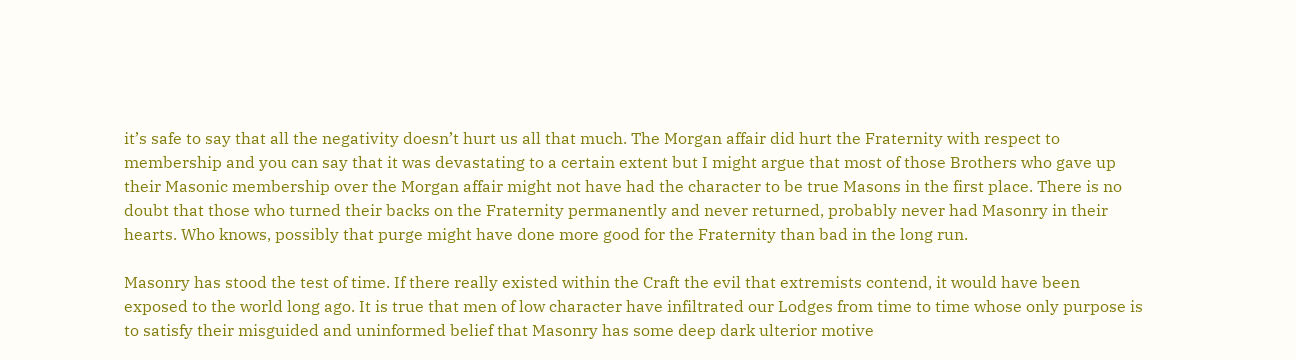it’s safe to say that all the negativity doesn’t hurt us all that much. The Morgan affair did hurt the Fraternity with respect to membership and you can say that it was devastating to a certain extent but I might argue that most of those Brothers who gave up their Masonic membership over the Morgan affair might not have had the character to be true Masons in the first place. There is no doubt that those who turned their backs on the Fraternity permanently and never returned, probably never had Masonry in their hearts. Who knows, possibly that purge might have done more good for the Fraternity than bad in the long run.

Masonry has stood the test of time. If there really existed within the Craft the evil that extremists contend, it would have been exposed to the world long ago. It is true that men of low character have infiltrated our Lodges from time to time whose only purpose is to satisfy their misguided and uninformed belief that Masonry has some deep dark ulterior motive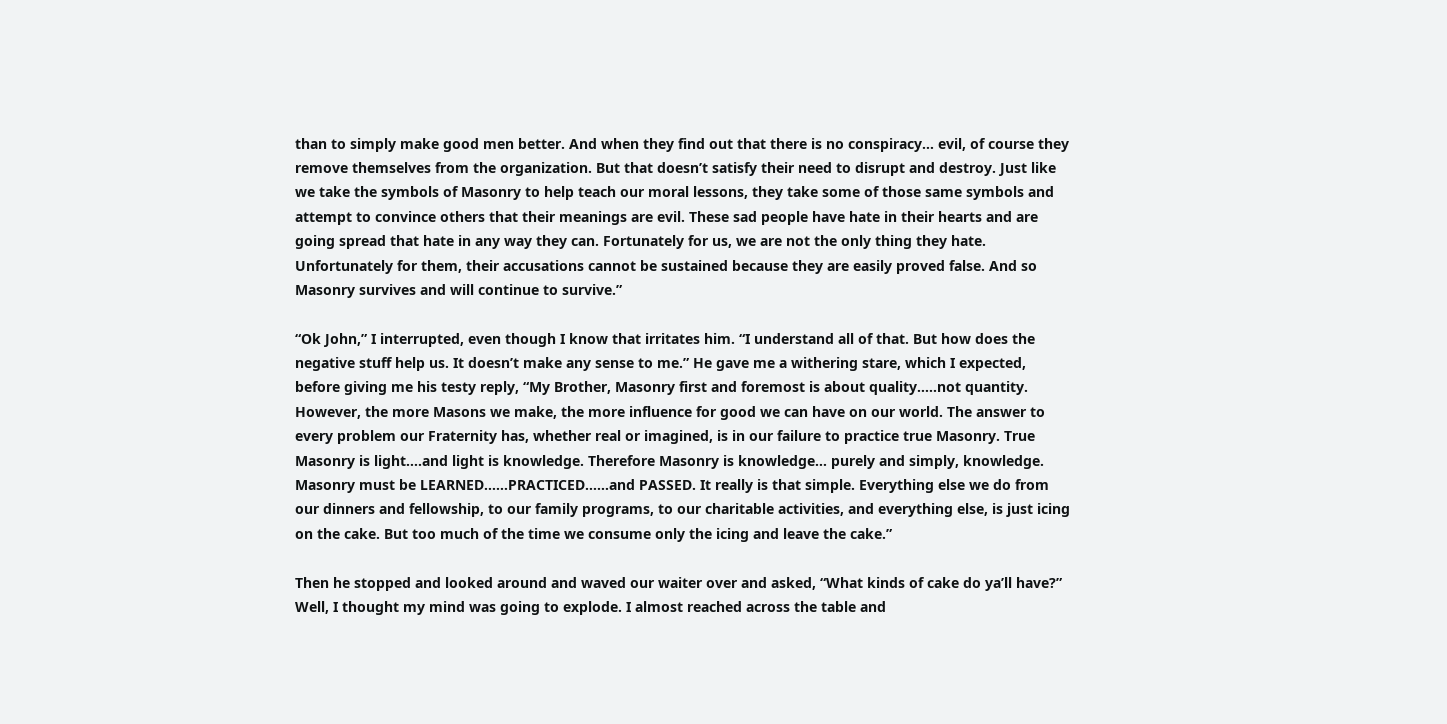than to simply make good men better. And when they find out that there is no conspiracy… evil, of course they remove themselves from the organization. But that doesn’t satisfy their need to disrupt and destroy. Just like we take the symbols of Masonry to help teach our moral lessons, they take some of those same symbols and attempt to convince others that their meanings are evil. These sad people have hate in their hearts and are going spread that hate in any way they can. Fortunately for us, we are not the only thing they hate. Unfortunately for them, their accusations cannot be sustained because they are easily proved false. And so Masonry survives and will continue to survive.”

“Ok John,” I interrupted, even though I know that irritates him. “I understand all of that. But how does the negative stuff help us. It doesn’t make any sense to me.” He gave me a withering stare, which I expected, before giving me his testy reply, “My Brother, Masonry first and foremost is about quality…..not quantity. However, the more Masons we make, the more influence for good we can have on our world. The answer to every problem our Fraternity has, whether real or imagined, is in our failure to practice true Masonry. True Masonry is light….and light is knowledge. Therefore Masonry is knowledge… purely and simply, knowledge. Masonry must be LEARNED……PRACTICED……and PASSED. It really is that simple. Everything else we do from our dinners and fellowship, to our family programs, to our charitable activities, and everything else, is just icing on the cake. But too much of the time we consume only the icing and leave the cake.”

Then he stopped and looked around and waved our waiter over and asked, “What kinds of cake do ya’ll have?” Well, I thought my mind was going to explode. I almost reached across the table and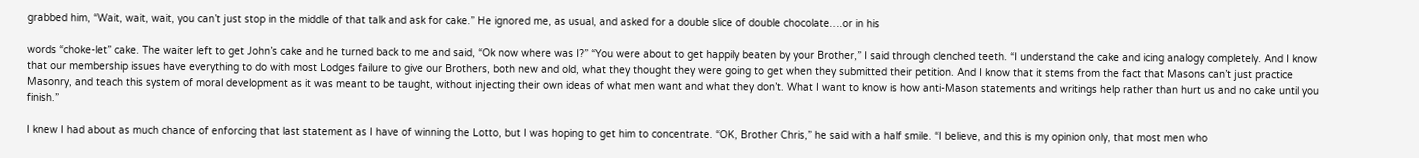grabbed him, “Wait, wait, wait, you can’t just stop in the middle of that talk and ask for cake.” He ignored me, as usual, and asked for a double slice of double chocolate….or in his

words “choke-let” cake. The waiter left to get John’s cake and he turned back to me and said, “Ok now where was I?” “You were about to get happily beaten by your Brother,” I said through clenched teeth. “I understand the cake and icing analogy completely. And I know that our membership issues have everything to do with most Lodges failure to give our Brothers, both new and old, what they thought they were going to get when they submitted their petition. And I know that it stems from the fact that Masons can’t just practice Masonry, and teach this system of moral development as it was meant to be taught, without injecting their own ideas of what men want and what they don’t. What I want to know is how anti-Mason statements and writings help rather than hurt us and no cake until you finish.”

I knew I had about as much chance of enforcing that last statement as I have of winning the Lotto, but I was hoping to get him to concentrate. “OK, Brother Chris,” he said with a half smile. “I believe, and this is my opinion only, that most men who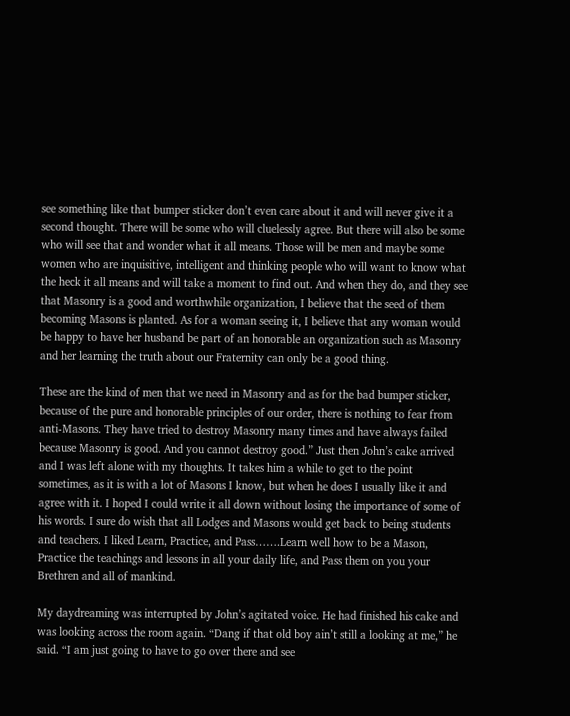see something like that bumper sticker don’t even care about it and will never give it a second thought. There will be some who will cluelessly agree. But there will also be some who will see that and wonder what it all means. Those will be men and maybe some women who are inquisitive, intelligent and thinking people who will want to know what the heck it all means and will take a moment to find out. And when they do, and they see that Masonry is a good and worthwhile organization, I believe that the seed of them becoming Masons is planted. As for a woman seeing it, I believe that any woman would be happy to have her husband be part of an honorable an organization such as Masonry and her learning the truth about our Fraternity can only be a good thing.

These are the kind of men that we need in Masonry and as for the bad bumper sticker, because of the pure and honorable principles of our order, there is nothing to fear from anti-Masons. They have tried to destroy Masonry many times and have always failed because Masonry is good. And you cannot destroy good.” Just then John’s cake arrived and I was left alone with my thoughts. It takes him a while to get to the point sometimes, as it is with a lot of Masons I know, but when he does I usually like it and agree with it. I hoped I could write it all down without losing the importance of some of his words. I sure do wish that all Lodges and Masons would get back to being students and teachers. I liked Learn, Practice, and Pass…….Learn well how to be a Mason, Practice the teachings and lessons in all your daily life, and Pass them on you your Brethren and all of mankind.

My daydreaming was interrupted by John’s agitated voice. He had finished his cake and was looking across the room again. “Dang if that old boy ain’t still a looking at me,” he said. “I am just going to have to go over there and see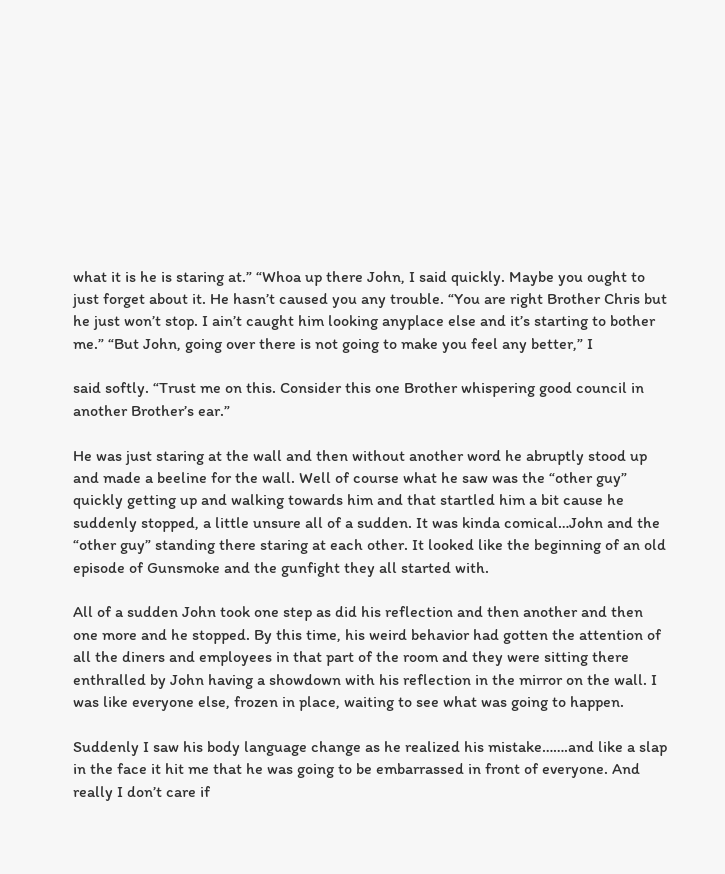what it is he is staring at.” “Whoa up there John, I said quickly. Maybe you ought to just forget about it. He hasn’t caused you any trouble. “You are right Brother Chris but he just won’t stop. I ain’t caught him looking anyplace else and it’s starting to bother me.” “But John, going over there is not going to make you feel any better,” I

said softly. “Trust me on this. Consider this one Brother whispering good council in another Brother’s ear.”

He was just staring at the wall and then without another word he abruptly stood up and made a beeline for the wall. Well of course what he saw was the “other guy” quickly getting up and walking towards him and that startled him a bit cause he suddenly stopped, a little unsure all of a sudden. It was kinda comical…John and the “other guy” standing there staring at each other. It looked like the beginning of an old episode of Gunsmoke and the gunfight they all started with.

All of a sudden John took one step as did his reflection and then another and then one more and he stopped. By this time, his weird behavior had gotten the attention of all the diners and employees in that part of the room and they were sitting there enthralled by John having a showdown with his reflection in the mirror on the wall. I was like everyone else, frozen in place, waiting to see what was going to happen.

Suddenly I saw his body language change as he realized his mistake…….and like a slap in the face it hit me that he was going to be embarrassed in front of everyone. And really I don’t care if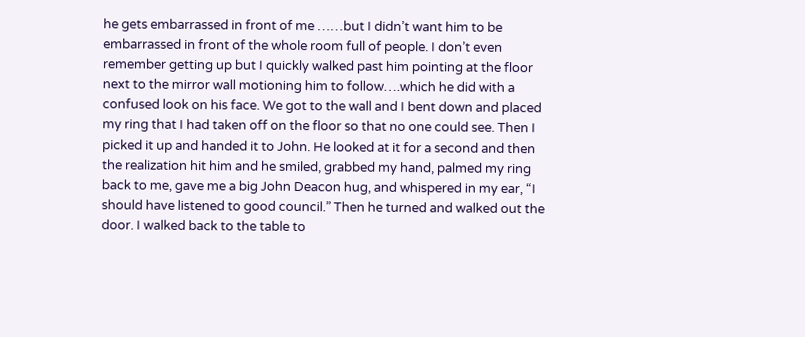he gets embarrassed in front of me ……but I didn’t want him to be embarrassed in front of the whole room full of people. I don’t even remember getting up but I quickly walked past him pointing at the floor next to the mirror wall motioning him to follow….which he did with a confused look on his face. We got to the wall and I bent down and placed my ring that I had taken off on the floor so that no one could see. Then I picked it up and handed it to John. He looked at it for a second and then the realization hit him and he smiled, grabbed my hand, palmed my ring back to me, gave me a big John Deacon hug, and whispered in my ear, “I should have listened to good council.” Then he turned and walked out the door. I walked back to the table to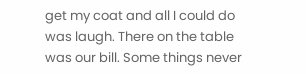get my coat and all I could do was laugh. There on the table was our bill. Some things never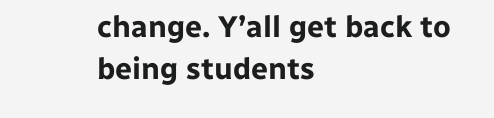change. Y’all get back to being students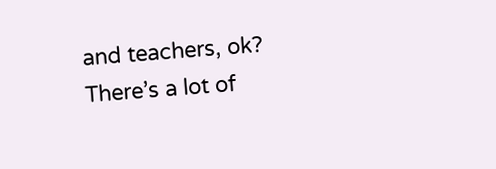and teachers, ok? There’s a lot of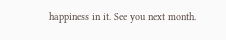happiness in it. See you next month.